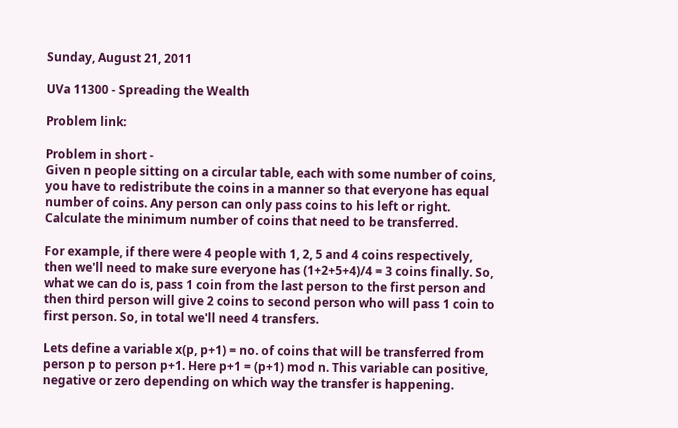Sunday, August 21, 2011

UVa 11300 - Spreading the Wealth

Problem link:

Problem in short -
Given n people sitting on a circular table, each with some number of coins, you have to redistribute the coins in a manner so that everyone has equal number of coins. Any person can only pass coins to his left or right. Calculate the minimum number of coins that need to be transferred.

For example, if there were 4 people with 1, 2, 5 and 4 coins respectively, then we'll need to make sure everyone has (1+2+5+4)/4 = 3 coins finally. So, what we can do is, pass 1 coin from the last person to the first person and then third person will give 2 coins to second person who will pass 1 coin to first person. So, in total we'll need 4 transfers.

Lets define a variable x(p, p+1) = no. of coins that will be transferred from person p to person p+1. Here p+1 = (p+1) mod n. This variable can positive, negative or zero depending on which way the transfer is happening.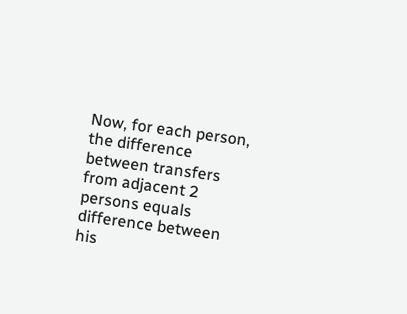Now, for each person, the difference between transfers from adjacent 2 persons equals difference between his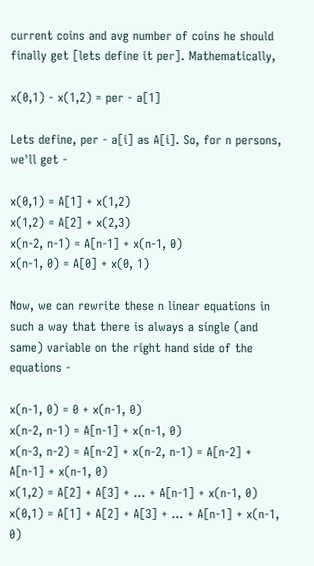current coins and avg number of coins he should finally get [lets define it per]. Mathematically,

x(0,1) - x(1,2) = per - a[1]

Lets define, per - a[i] as A[i]. So, for n persons, we'll get -

x(0,1) = A[1] + x(1,2)
x(1,2) = A[2] + x(2,3)
x(n-2, n-1) = A[n-1] + x(n-1, 0)
x(n-1, 0) = A[0] + x(0, 1)

Now, we can rewrite these n linear equations in such a way that there is always a single (and same) variable on the right hand side of the equations -

x(n-1, 0) = 0 + x(n-1, 0)
x(n-2, n-1) = A[n-1] + x(n-1, 0)
x(n-3, n-2) = A[n-2] + x(n-2, n-1) = A[n-2] + A[n-1] + x(n-1, 0)
x(1,2) = A[2] + A[3] + ... + A[n-1] + x(n-1, 0)
x(0,1) = A[1] + A[2] + A[3] + ... + A[n-1] + x(n-1, 0)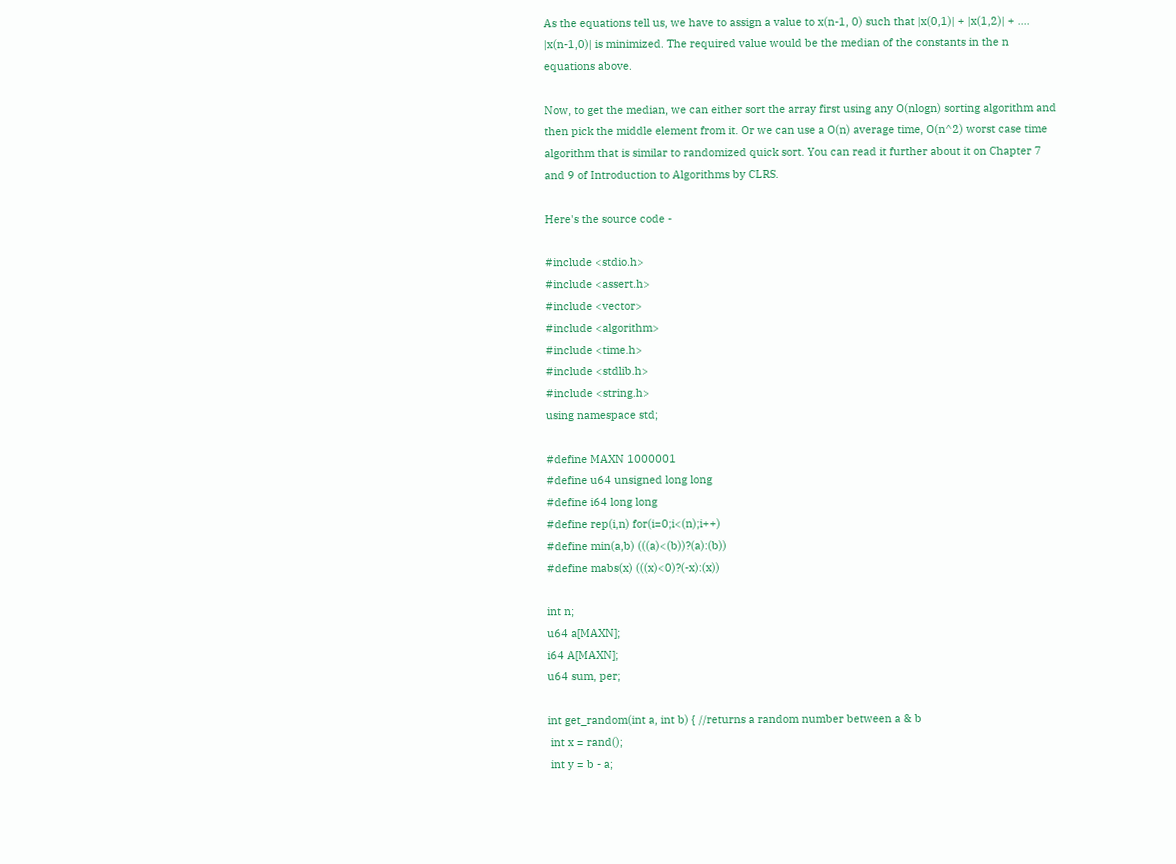As the equations tell us, we have to assign a value to x(n-1, 0) such that |x(0,1)| + |x(1,2)| + .... |x(n-1,0)| is minimized. The required value would be the median of the constants in the n equations above.

Now, to get the median, we can either sort the array first using any O(nlogn) sorting algorithm and then pick the middle element from it. Or we can use a O(n) average time, O(n^2) worst case time algorithm that is similar to randomized quick sort. You can read it further about it on Chapter 7 and 9 of Introduction to Algorithms by CLRS.

Here's the source code -

#include <stdio.h>
#include <assert.h>
#include <vector>
#include <algorithm>
#include <time.h>
#include <stdlib.h>
#include <string.h>
using namespace std;

#define MAXN 1000001
#define u64 unsigned long long
#define i64 long long
#define rep(i,n) for(i=0;i<(n);i++)
#define min(a,b) (((a)<(b))?(a):(b))
#define mabs(x) (((x)<0)?(-x):(x))

int n;
u64 a[MAXN];
i64 A[MAXN];
u64 sum, per;

int get_random(int a, int b) { //returns a random number between a & b
 int x = rand();
 int y = b - a;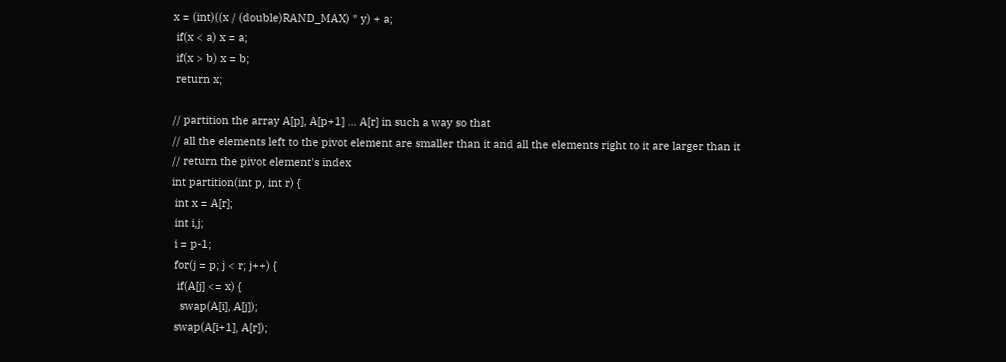x = (int)((x / (double)RAND_MAX) * y) + a;
 if(x < a) x = a;
 if(x > b) x = b;
 return x;

// partition the array A[p], A[p+1] ... A[r] in such a way so that
// all the elements left to the pivot element are smaller than it and all the elements right to it are larger than it
// return the pivot element's index
int partition(int p, int r) {
 int x = A[r];
 int i,j;
 i = p-1;
 for(j = p; j < r; j++) {
  if(A[j] <= x) {
   swap(A[i], A[j]);
 swap(A[i+1], A[r]);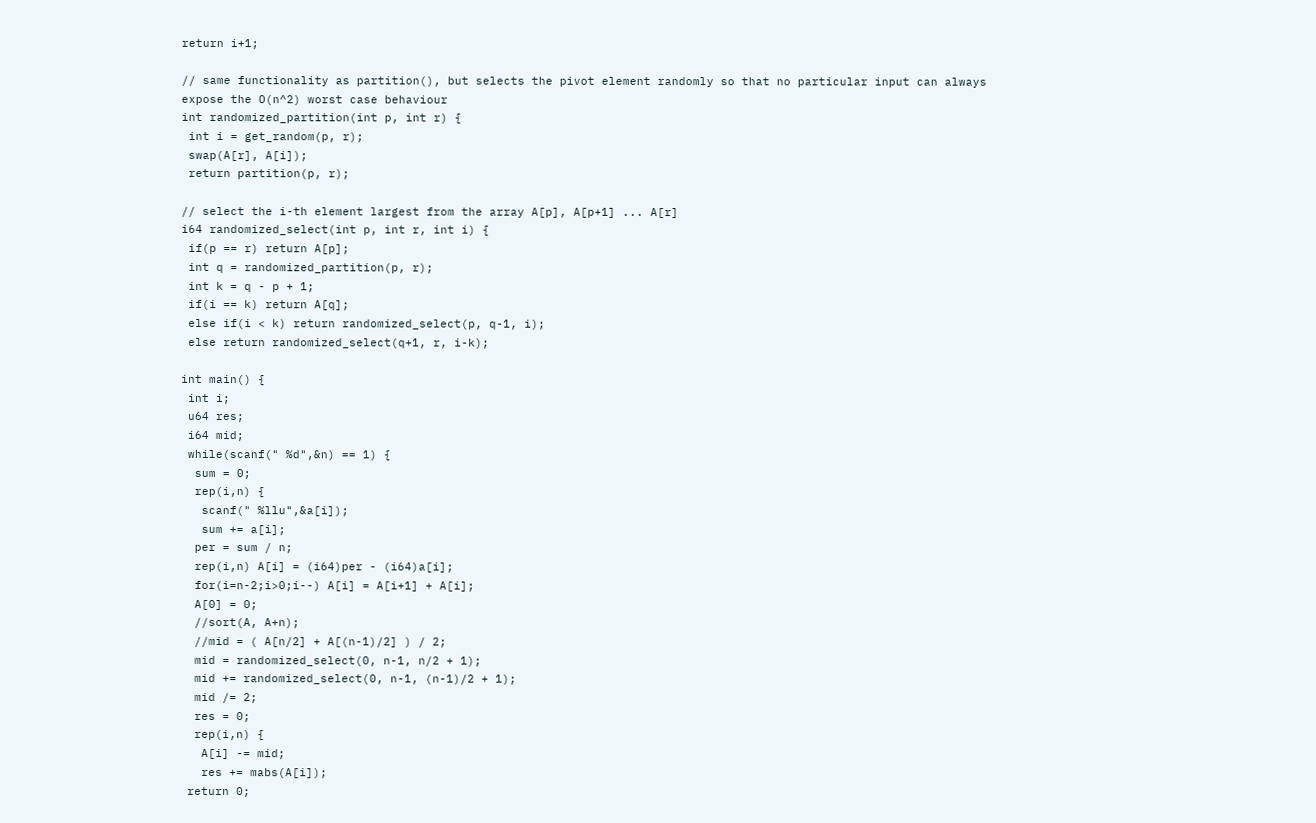return i+1;

// same functionality as partition(), but selects the pivot element randomly so that no particular input can always expose the O(n^2) worst case behaviour
int randomized_partition(int p, int r) {
 int i = get_random(p, r);
 swap(A[r], A[i]);
 return partition(p, r);

// select the i-th element largest from the array A[p], A[p+1] ... A[r]
i64 randomized_select(int p, int r, int i) {
 if(p == r) return A[p];
 int q = randomized_partition(p, r);
 int k = q - p + 1;
 if(i == k) return A[q];
 else if(i < k) return randomized_select(p, q-1, i);
 else return randomized_select(q+1, r, i-k);

int main() {
 int i;
 u64 res;
 i64 mid;
 while(scanf(" %d",&n) == 1) {
  sum = 0;
  rep(i,n) {
   scanf(" %llu",&a[i]);
   sum += a[i];
  per = sum / n;
  rep(i,n) A[i] = (i64)per - (i64)a[i];
  for(i=n-2;i>0;i--) A[i] = A[i+1] + A[i];
  A[0] = 0;
  //sort(A, A+n);
  //mid = ( A[n/2] + A[(n-1)/2] ) / 2;
  mid = randomized_select(0, n-1, n/2 + 1);
  mid += randomized_select(0, n-1, (n-1)/2 + 1);
  mid /= 2;
  res = 0;
  rep(i,n) {
   A[i] -= mid;
   res += mabs(A[i]);
 return 0;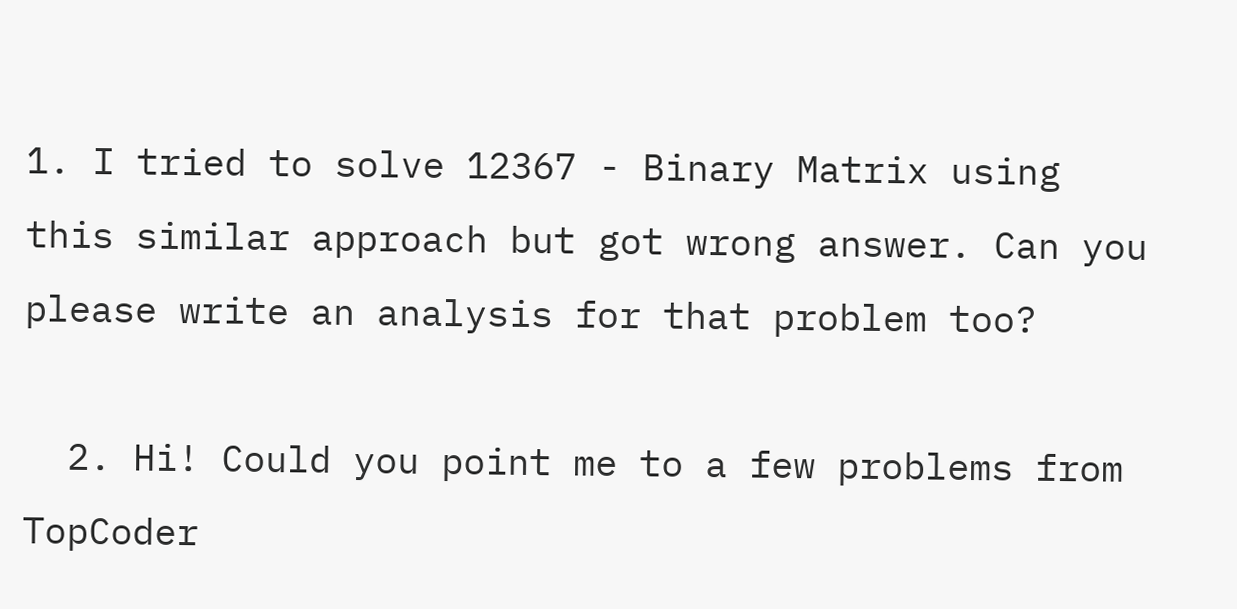1. I tried to solve 12367 - Binary Matrix using this similar approach but got wrong answer. Can you please write an analysis for that problem too?

  2. Hi! Could you point me to a few problems from TopCoder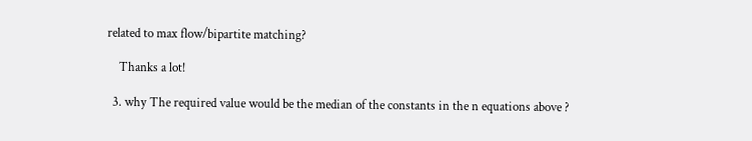related to max flow/bipartite matching?

    Thanks a lot!

  3. why The required value would be the median of the constants in the n equations above ?